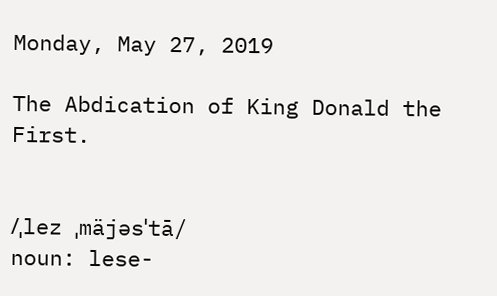Monday, May 27, 2019

The Abdication of King Donald the First.


/ˌlez ˌmäjəsˈtā/
noun: lese-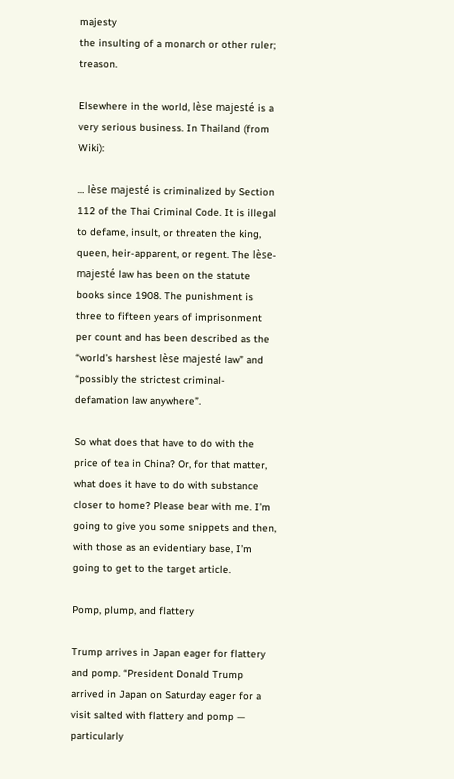majesty
the insulting of a monarch or other ruler; treason.

Elsewhere in the world, lèse majesté is a very serious business. In Thailand (from Wiki):

… lèse majesté is criminalized by Section 112 of the Thai Criminal Code. It is illegal to defame, insult, or threaten the king, queen, heir-apparent, or regent. The lèse-majesté law has been on the statute books since 1908. The punishment is three to fifteen years of imprisonment per count and has been described as the “world’s harshest lèse majesté law” and “possibly the strictest criminal-defamation law anywhere”.

So what does that have to do with the price of tea in China? Or, for that matter, what does it have to do with substance closer to home? Please bear with me. I’m going to give you some snippets and then, with those as an evidentiary base, I’m going to get to the target article.

Pomp, plump, and flattery

Trump arrives in Japan eager for flattery and pomp. “President Donald Trump arrived in Japan on Saturday eager for a visit salted with flattery and pomp — particularly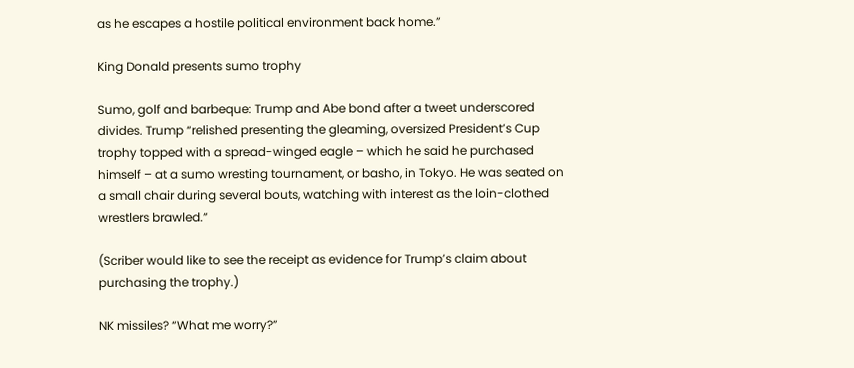as he escapes a hostile political environment back home.”

King Donald presents sumo trophy

Sumo, golf and barbeque: Trump and Abe bond after a tweet underscored divides. Trump “relished presenting the gleaming, oversized President’s Cup trophy topped with a spread-winged eagle – which he said he purchased himself – at a sumo wresting tournament, or basho, in Tokyo. He was seated on a small chair during several bouts, watching with interest as the loin-clothed wrestlers brawled.”

(Scriber would like to see the receipt as evidence for Trump’s claim about purchasing the trophy.)

NK missiles? “What me worry?”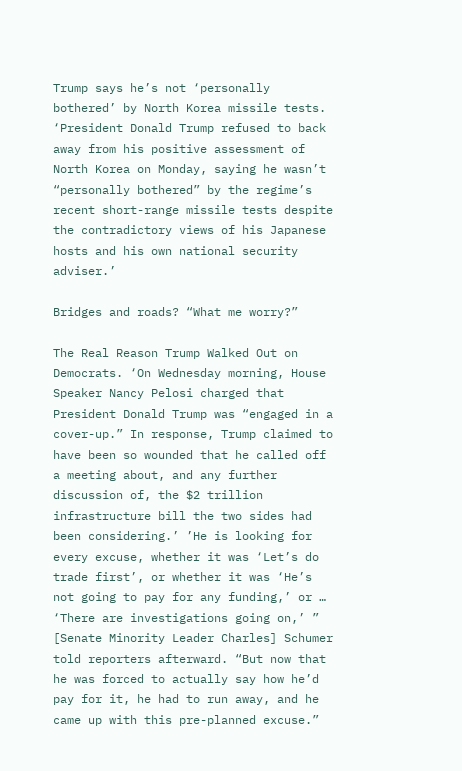Trump says he’s not ‘personally bothered’ by North Korea missile tests. ‘President Donald Trump refused to back away from his positive assessment of North Korea on Monday, saying he wasn’t “personally bothered” by the regime’s recent short-range missile tests despite the contradictory views of his Japanese hosts and his own national security adviser.’

Bridges and roads? “What me worry?”

The Real Reason Trump Walked Out on Democrats. ‘On Wednesday morning, House Speaker Nancy Pelosi charged that President Donald Trump was “engaged in a cover-up.” In response, Trump claimed to have been so wounded that he called off a meeting about, and any further discussion of, the $2 trillion infrastructure bill the two sides had been considering.’ ’He is looking for every excuse, whether it was ‘Let’s do trade first’, or whether it was ‘He’s not going to pay for any funding,’ or … ‘There are investigations going on,’ ” [Senate Minority Leader Charles] Schumer told reporters afterward. “But now that he was forced to actually say how he’d pay for it, he had to run away, and he came up with this pre-planned excuse.”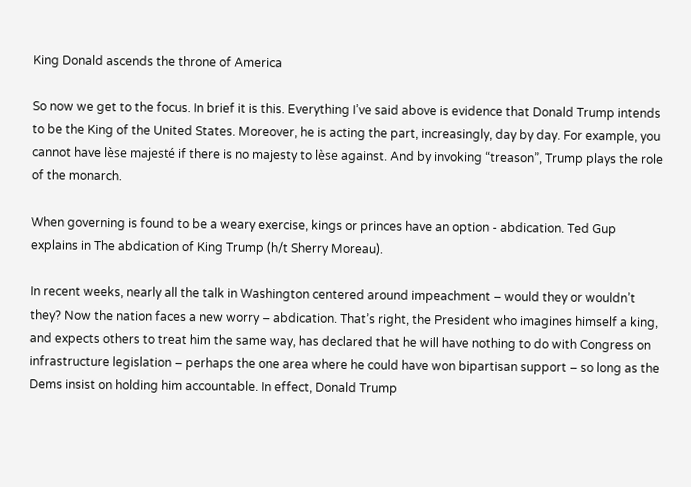King Donald ascends the throne of America

So now we get to the focus. In brief it is this. Everything I’ve said above is evidence that Donald Trump intends to be the King of the United States. Moreover, he is acting the part, increasingly, day by day. For example, you cannot have lèse majesté if there is no majesty to lèse against. And by invoking “treason”, Trump plays the role of the monarch.

When governing is found to be a weary exercise, kings or princes have an option - abdication. Ted Gup explains in The abdication of King Trump (h/t Sherry Moreau).

In recent weeks, nearly all the talk in Washington centered around impeachment – would they or wouldn’t they? Now the nation faces a new worry – abdication. That’s right, the President who imagines himself a king, and expects others to treat him the same way, has declared that he will have nothing to do with Congress on infrastructure legislation – perhaps the one area where he could have won bipartisan support – so long as the Dems insist on holding him accountable. In effect, Donald Trump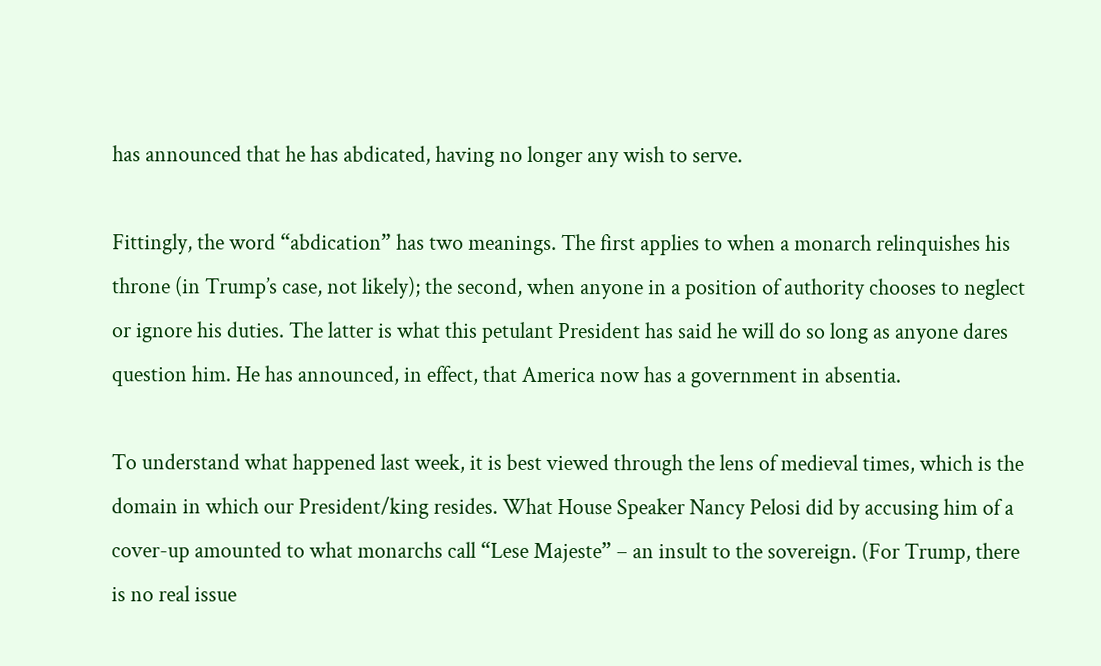has announced that he has abdicated, having no longer any wish to serve.

Fittingly, the word “abdication” has two meanings. The first applies to when a monarch relinquishes his throne (in Trump’s case, not likely); the second, when anyone in a position of authority chooses to neglect or ignore his duties. The latter is what this petulant President has said he will do so long as anyone dares question him. He has announced, in effect, that America now has a government in absentia.

To understand what happened last week, it is best viewed through the lens of medieval times, which is the domain in which our President/king resides. What House Speaker Nancy Pelosi did by accusing him of a cover-up amounted to what monarchs call “Lese Majeste” – an insult to the sovereign. (For Trump, there is no real issue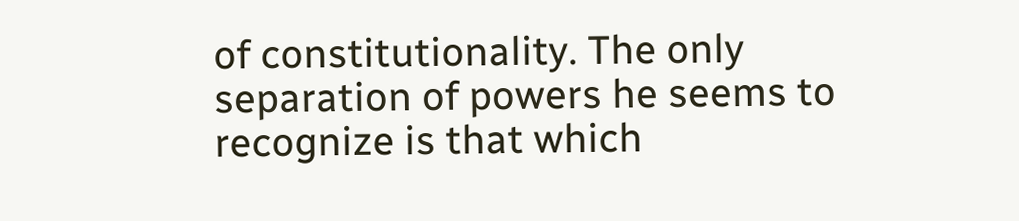of constitutionality. The only separation of powers he seems to recognize is that which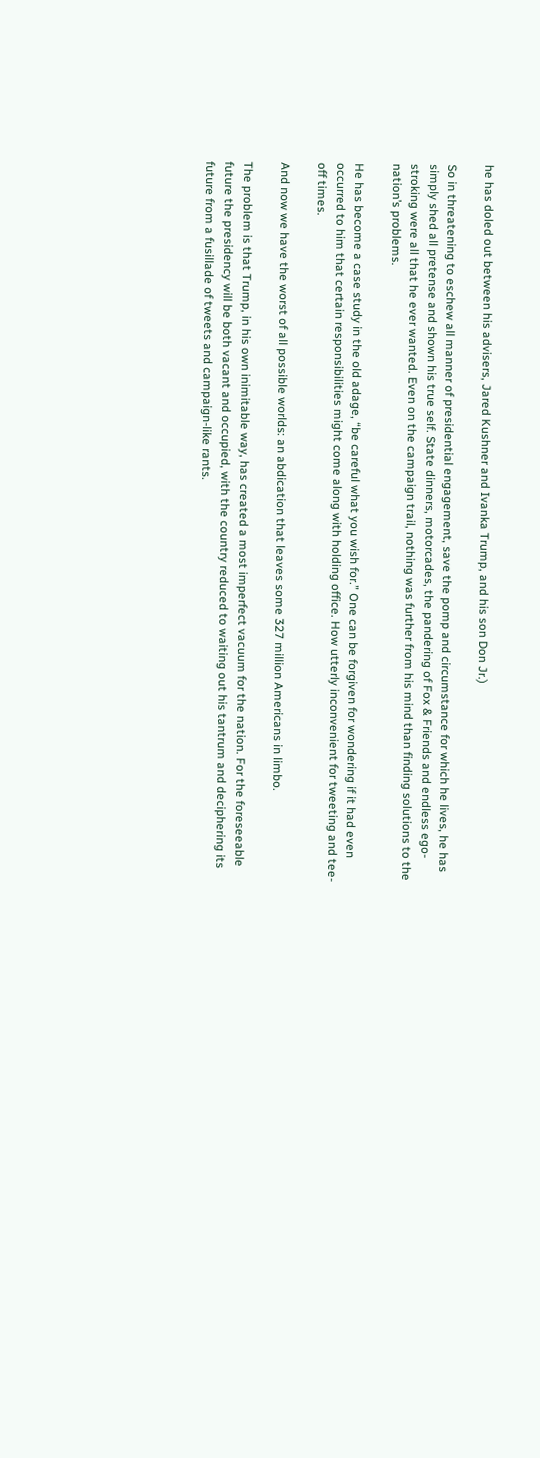he has doled out between his advisers, Jared Kushner and Ivanka Trump, and his son Don Jr.)

So in threatening to eschew all manner of presidential engagement, save the pomp and circumstance for which he lives, he has simply shed all pretense and shown his true self. State dinners, motorcades, the pandering of Fox & Friends and endless ego-stroking were all that he ever wanted. Even on the campaign trail, nothing was further from his mind than finding solutions to the nation’s problems.

He has become a case study in the old adage, “be careful what you wish for.” One can be forgiven for wondering if it had even occurred to him that certain responsibilities might come along with holding office. How utterly inconvenient for tweeting and tee-off times.

And now we have the worst of all possible worlds: an abdication that leaves some 327 million Americans in limbo.

The problem is that Trump, in his own inimitable way, has created a most imperfect vacuum for the nation. For the foreseeable future the presidency will be both vacant and occupied, with the country reduced to waiting out his tantrum and deciphering its future from a fusillade of tweets and campaign-like rants.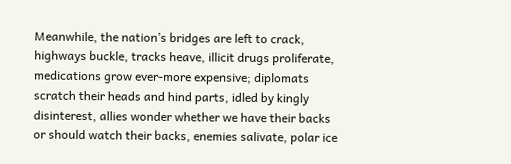Meanwhile, the nation’s bridges are left to crack, highways buckle, tracks heave, illicit drugs proliferate, medications grow ever-more expensive; diplomats scratch their heads and hind parts, idled by kingly disinterest, allies wonder whether we have their backs or should watch their backs, enemies salivate, polar ice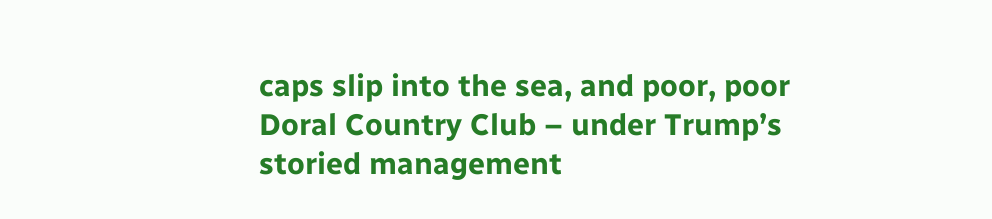caps slip into the sea, and poor, poor Doral Country Club – under Trump’s storied management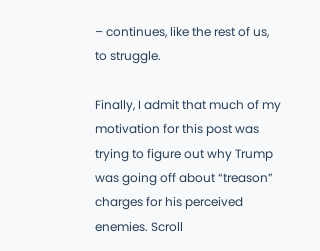– continues, like the rest of us, to struggle.

Finally, I admit that much of my motivation for this post was trying to figure out why Trump was going off about “treason” charges for his perceived enemies. Scroll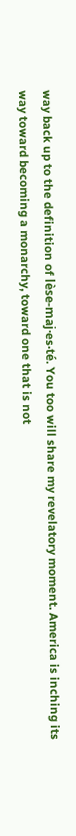way back up to the definition of lèse-maj·es·té. You too will share my revelatory moment. America is inching its way toward becoming a monarchy, toward one that is not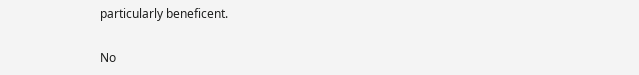particularly beneficent.

No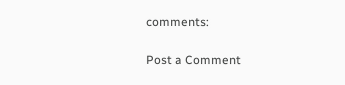comments:

Post a Comment